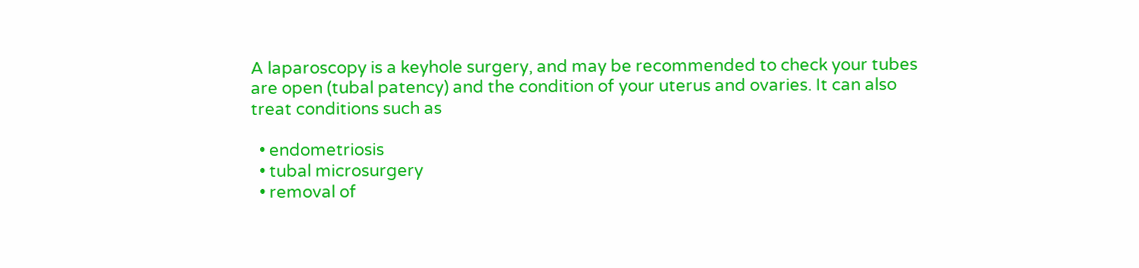A laparoscopy is a keyhole surgery, and may be recommended to check your tubes are open (tubal patency) and the condition of your uterus and ovaries. It can also treat conditions such as

  • endometriosis
  • tubal microsurgery
  • removal of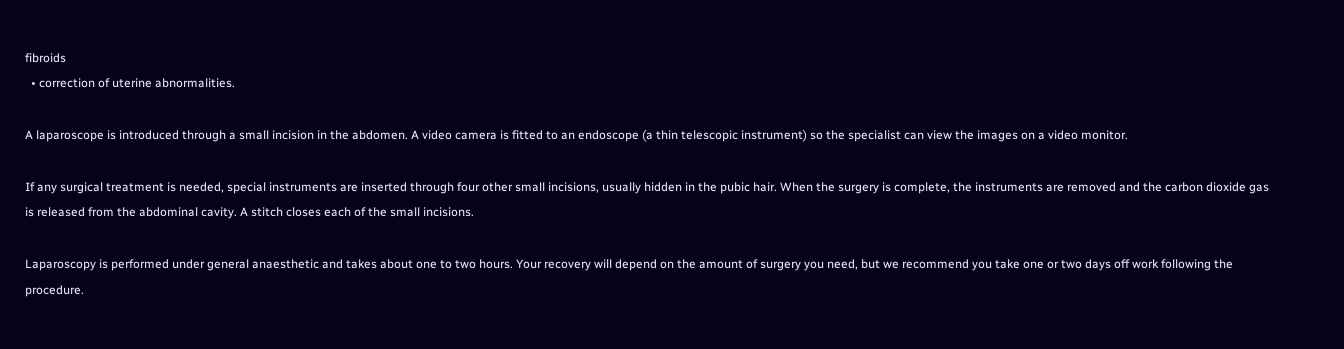fibroids
  • correction of uterine abnormalities.

A laparoscope is introduced through a small incision in the abdomen. A video camera is fitted to an endoscope (a thin telescopic instrument) so the specialist can view the images on a video monitor.

If any surgical treatment is needed, special instruments are inserted through four other small incisions, usually hidden in the pubic hair. When the surgery is complete, the instruments are removed and the carbon dioxide gas is released from the abdominal cavity. A stitch closes each of the small incisions.

Laparoscopy is performed under general anaesthetic and takes about one to two hours. Your recovery will depend on the amount of surgery you need, but we recommend you take one or two days off work following the procedure.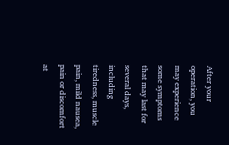After your operation, you may experience some symptoms that may last for several days, including tiredness, muscle pain, mild nausea, pain or discomfort at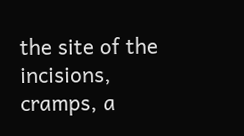the site of the incisions, cramps, a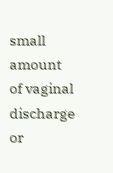small amount of vaginal discharge or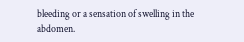bleeding or a sensation of swelling in the abdomen.